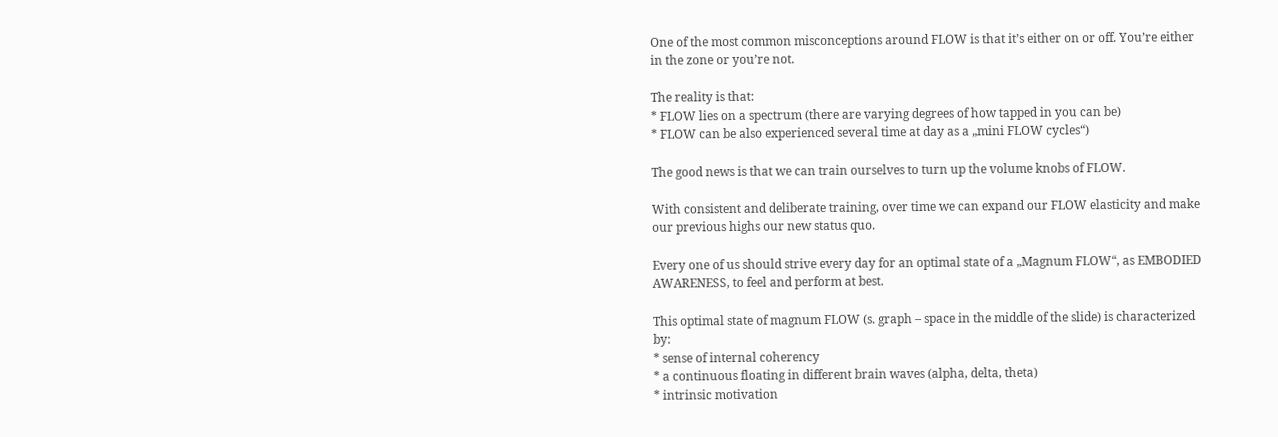One of the most common misconceptions around FLOW is that it’s either on or off. You’re either in the zone or you’re not.

The reality is that:
* FLOW lies on a spectrum (there are varying degrees of how tapped in you can be)
* FLOW can be also experienced several time at day as a „mini FLOW cycles“)

The good news is that we can train ourselves to turn up the volume knobs of FLOW.

With consistent and deliberate training, over time we can expand our FLOW elasticity and make our previous highs our new status quo.

Every one of us should strive every day for an optimal state of a „Magnum FLOW“, as EMBODIED AWARENESS, to feel and perform at best.

This optimal state of magnum FLOW (s. graph – space in the middle of the slide) is characterized by:
* sense of internal coherency
* a continuous floating in different brain waves (alpha, delta, theta)
* intrinsic motivation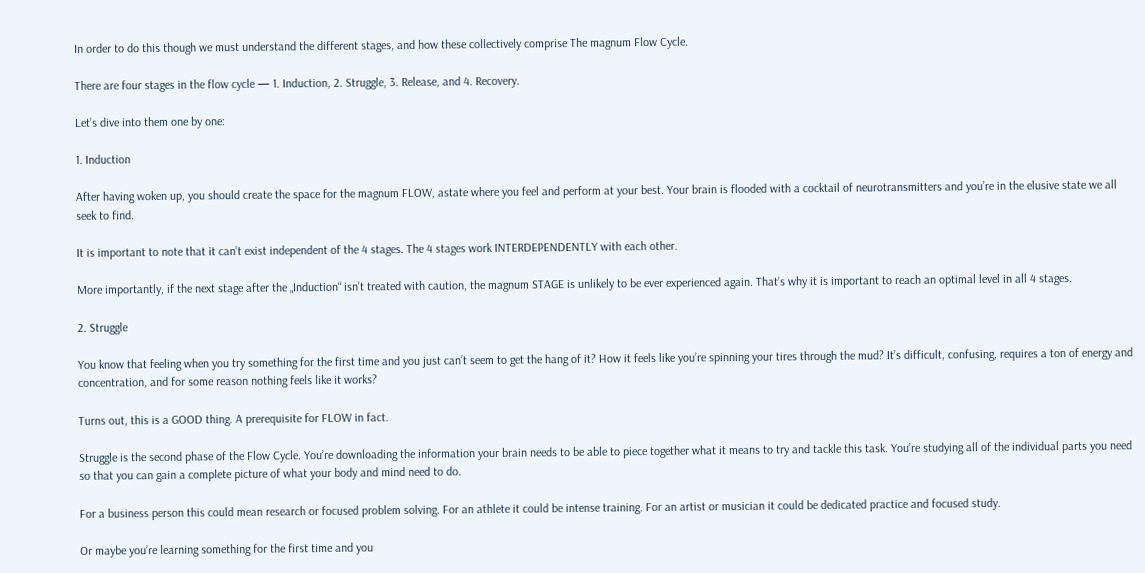In order to do this though we must understand the different stages, and how these collectively comprise The magnum Flow Cycle.

There are four stages in the flow cycle — 1. Induction, 2. Struggle, 3. Release, and 4. Recovery.

Let’s dive into them one by one:

1. Induction

After having woken up, you should create the space for the magnum FLOW, astate where you feel and perform at your best. Your brain is flooded with a cocktail of neurotransmitters and you’re in the elusive state we all seek to find.

It is important to note that it can’t exist independent of the 4 stages. The 4 stages work INTERDEPENDENTLY with each other.

More importantly, if the next stage after the „Induction“ isn’t treated with caution, the magnum STAGE is unlikely to be ever experienced again. That’s why it is important to reach an optimal level in all 4 stages.

2. Struggle

You know that feeling when you try something for the first time and you just can’t seem to get the hang of it? How it feels like you’re spinning your tires through the mud? It’s difficult, confusing, requires a ton of energy and concentration, and for some reason nothing feels like it works?

Turns out, this is a GOOD thing. A prerequisite for FLOW in fact.

Struggle is the second phase of the Flow Cycle. You’re downloading the information your brain needs to be able to piece together what it means to try and tackle this task. You’re studying all of the individual parts you need so that you can gain a complete picture of what your body and mind need to do.

For a business person this could mean research or focused problem solving. For an athlete it could be intense training. For an artist or musician it could be dedicated practice and focused study.

Or maybe you’re learning something for the first time and you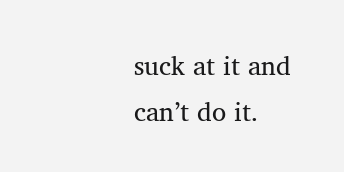suck at it and can’t do it.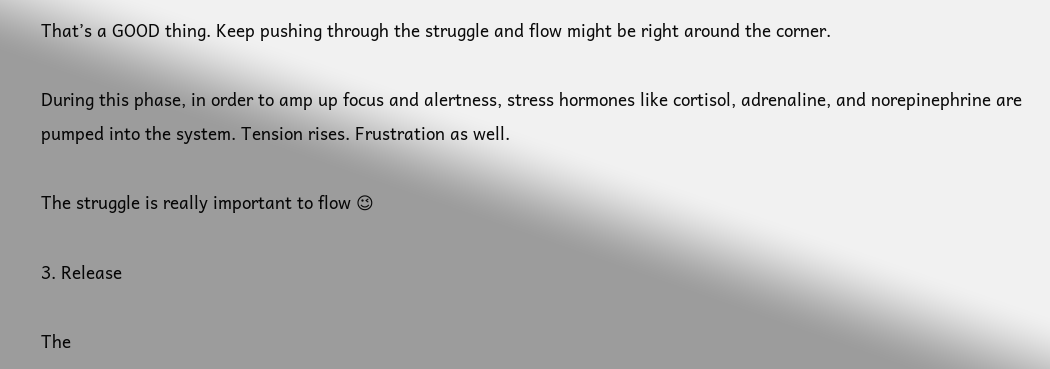That’s a GOOD thing. Keep pushing through the struggle and flow might be right around the corner.

During this phase, in order to amp up focus and alertness, stress hormones like cortisol, adrenaline, and norepinephrine are pumped into the system. Tension rises. Frustration as well.

The struggle is really important to flow 😉

3. Release

The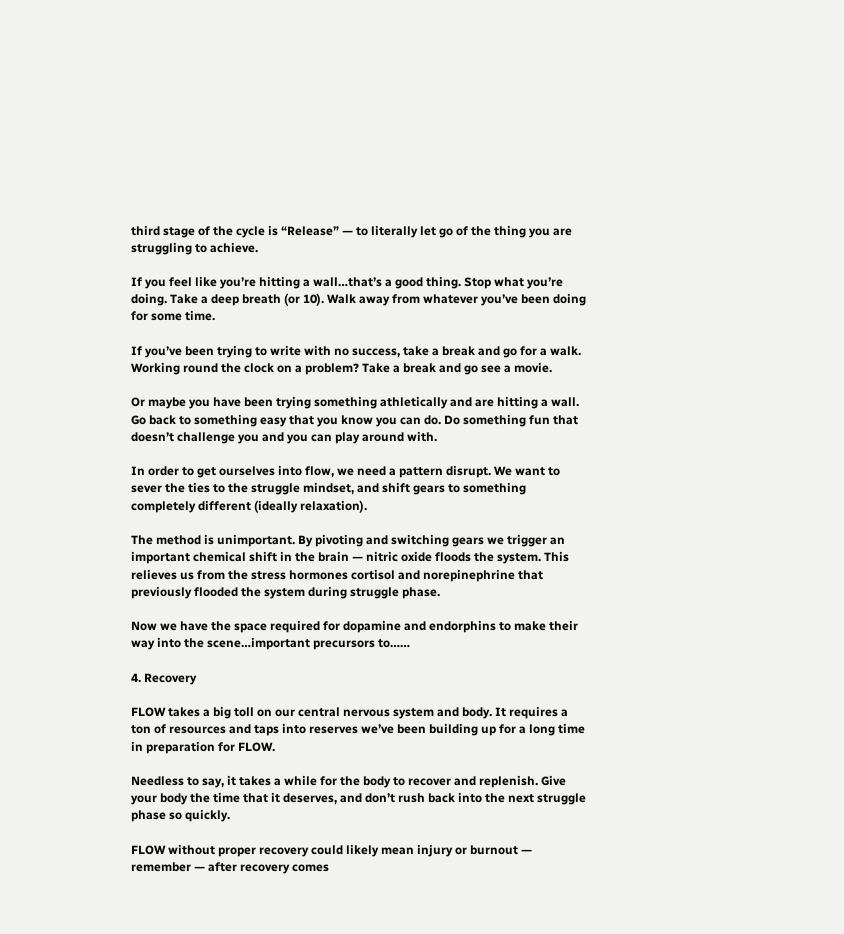third stage of the cycle is “Release” — to literally let go of the thing you are struggling to achieve.

If you feel like you’re hitting a wall…that’s a good thing. Stop what you’re doing. Take a deep breath (or 10). Walk away from whatever you’ve been doing for some time.

If you’ve been trying to write with no success, take a break and go for a walk. Working round the clock on a problem? Take a break and go see a movie.

Or maybe you have been trying something athletically and are hitting a wall. Go back to something easy that you know you can do. Do something fun that doesn’t challenge you and you can play around with.

In order to get ourselves into flow, we need a pattern disrupt. We want to sever the ties to the struggle mindset, and shift gears to something completely different (ideally relaxation).

The method is unimportant. By pivoting and switching gears we trigger an important chemical shift in the brain — nitric oxide floods the system. This relieves us from the stress hormones cortisol and norepinephrine that previously flooded the system during struggle phase.

Now we have the space required for dopamine and endorphins to make their way into the scene…important precursors to……

4. Recovery

FLOW takes a big toll on our central nervous system and body. It requires a ton of resources and taps into reserves we’ve been building up for a long time in preparation for FLOW.

Needless to say, it takes a while for the body to recover and replenish. Give your body the time that it deserves, and don’t rush back into the next struggle phase so quickly.

FLOW without proper recovery could likely mean injury or burnout — remember — after recovery comes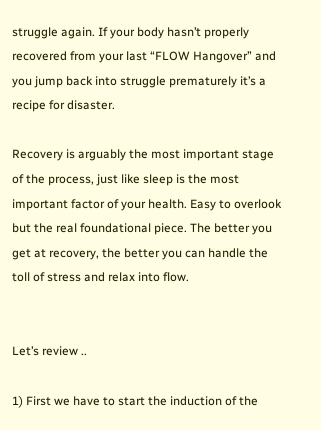struggle again. If your body hasn’t properly recovered from your last “FLOW Hangover” and you jump back into struggle prematurely it’s a recipe for disaster.

Recovery is arguably the most important stage of the process, just like sleep is the most important factor of your health. Easy to overlook but the real foundational piece. The better you get at recovery, the better you can handle the toll of stress and relax into flow.


Let’s review ..

1) First we have to start the induction of the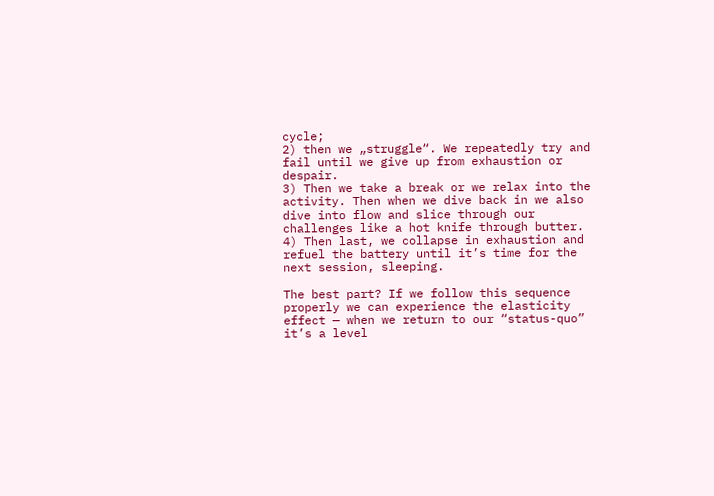cycle;
2) then we „struggle“. We repeatedly try and fail until we give up from exhaustion or despair.
3) Then we take a break or we relax into the activity. Then when we dive back in we also dive into flow and slice through our challenges like a hot knife through butter.
4) Then last, we collapse in exhaustion and refuel the battery until it’s time for the next session, sleeping.

The best part? If we follow this sequence properly we can experience the elasticity effect — when we return to our “status-quo” it’s a level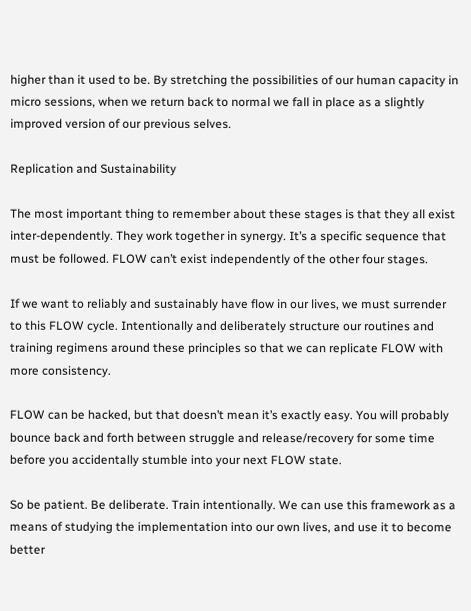higher than it used to be. By stretching the possibilities of our human capacity in micro sessions, when we return back to normal we fall in place as a slightly improved version of our previous selves.

Replication and Sustainability

The most important thing to remember about these stages is that they all exist inter-dependently. They work together in synergy. It’s a specific sequence that must be followed. FLOW can’t exist independently of the other four stages.

If we want to reliably and sustainably have flow in our lives, we must surrender to this FLOW cycle. Intentionally and deliberately structure our routines and training regimens around these principles so that we can replicate FLOW with more consistency.

FLOW can be hacked, but that doesn’t mean it’s exactly easy. You will probably bounce back and forth between struggle and release/recovery for some time before you accidentally stumble into your next FLOW state.

So be patient. Be deliberate. Train intentionally. We can use this framework as a means of studying the implementation into our own lives, and use it to become better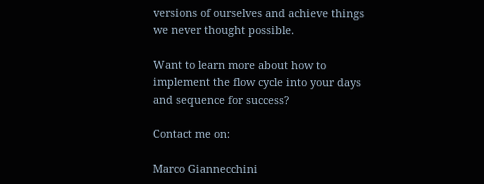versions of ourselves and achieve things we never thought possible.

Want to learn more about how to implement the flow cycle into your days and sequence for success?

Contact me on:

Marco Giannecchini